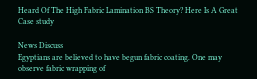Heard Of The High Fabric Lamination BS Theory? Here Is A Great Case study

News Discuss
Egyptians are believed to have begun fabric coating. One may observe fabric wrapping of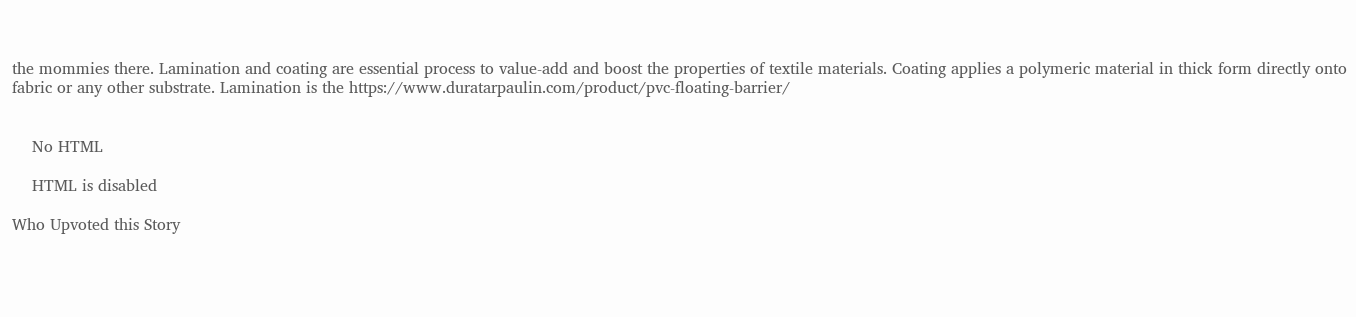the mommies there. Lamination and coating are essential process to value-add and boost the properties of textile materials. Coating applies a polymeric material in thick form directly onto fabric or any other substrate. Lamination is the https://www.duratarpaulin.com/product/pvc-floating-barrier/


    No HTML

    HTML is disabled

Who Upvoted this Story